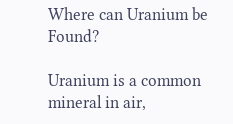Where can Uranium be Found?

Uranium is a common mineral in air,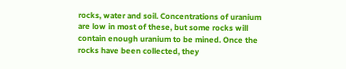rocks, water and soil. Concentrations of uranium are low in most of these, but some rocks will contain enough uranium to be mined. Once the rocks have been collected, they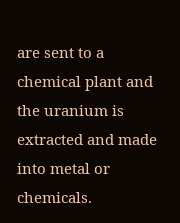are sent to a chemical plant and the uranium is extracted and made into metal or chemicals.